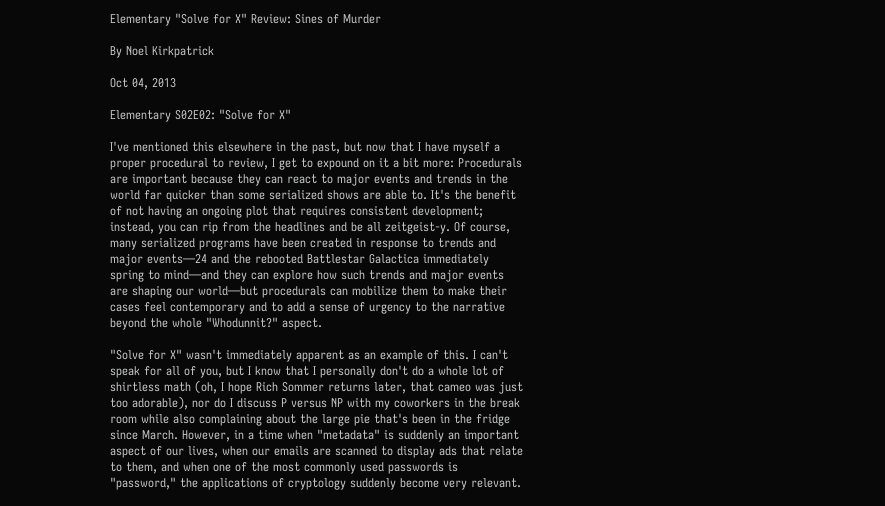Elementary "Solve for X" Review: Sines of Murder

By Noel Kirkpatrick

Oct 04, 2013

Elementary S02E02: "Solve for X"

I've mentioned this elsewhere in the past, but now that I have myself a proper procedural to review, I get to expound on it a bit more: Procedurals are important because they can react to major events and trends in the world far quicker than some serialized shows are able to. It's the benefit of not having an ongoing plot that requires consistent development; instead, you can rip from the headlines and be all zeitgeist-y. Of course, many serialized programs have been created in response to trends and major events—24 and the rebooted Battlestar Galactica immediately spring to mind—and they can explore how such trends and major events are shaping our world—but procedurals can mobilize them to make their cases feel contemporary and to add a sense of urgency to the narrative beyond the whole "Whodunnit?" aspect.

"Solve for X" wasn't immediately apparent as an example of this. I can't speak for all of you, but I know that I personally don't do a whole lot of shirtless math (oh, I hope Rich Sommer returns later, that cameo was just too adorable), nor do I discuss P versus NP with my coworkers in the break room while also complaining about the large pie that's been in the fridge since March. However, in a time when "metadata" is suddenly an important aspect of our lives, when our emails are scanned to display ads that relate to them, and when one of the most commonly used passwords is "password," the applications of cryptology suddenly become very relevant.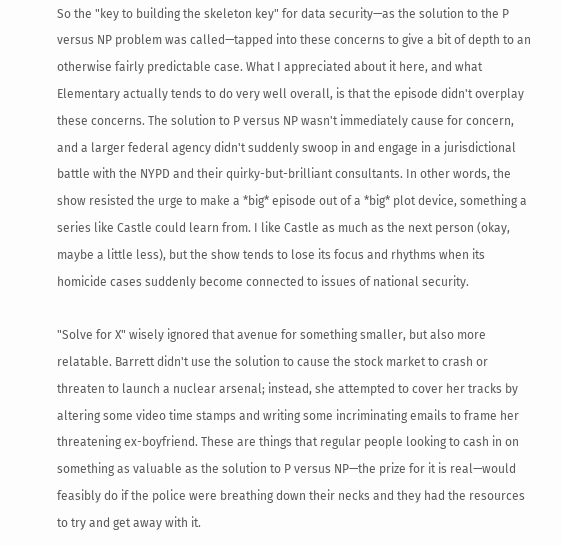So the "key to building the skeleton key" for data security—as the solution to the P versus NP problem was called—tapped into these concerns to give a bit of depth to an otherwise fairly predictable case. What I appreciated about it here, and what Elementary actually tends to do very well overall, is that the episode didn't overplay these concerns. The solution to P versus NP wasn't immediately cause for concern, and a larger federal agency didn't suddenly swoop in and engage in a jurisdictional battle with the NYPD and their quirky-but-brilliant consultants. In other words, the show resisted the urge to make a *big* episode out of a *big* plot device, something a series like Castle could learn from. I like Castle as much as the next person (okay, maybe a little less), but the show tends to lose its focus and rhythms when its homicide cases suddenly become connected to issues of national security.

"Solve for X" wisely ignored that avenue for something smaller, but also more relatable. Barrett didn't use the solution to cause the stock market to crash or threaten to launch a nuclear arsenal; instead, she attempted to cover her tracks by altering some video time stamps and writing some incriminating emails to frame her threatening ex-boyfriend. These are things that regular people looking to cash in on something as valuable as the solution to P versus NP—the prize for it is real—would feasibly do if the police were breathing down their necks and they had the resources to try and get away with it.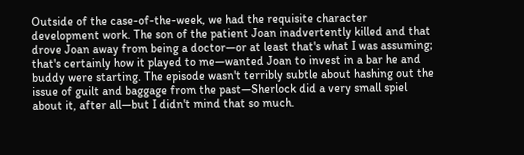Outside of the case-of-the-week, we had the requisite character development work. The son of the patient Joan inadvertently killed and that drove Joan away from being a doctor—or at least that's what I was assuming; that's certainly how it played to me—wanted Joan to invest in a bar he and buddy were starting. The episode wasn't terribly subtle about hashing out the issue of guilt and baggage from the past—Sherlock did a very small spiel about it, after all—but I didn't mind that so much.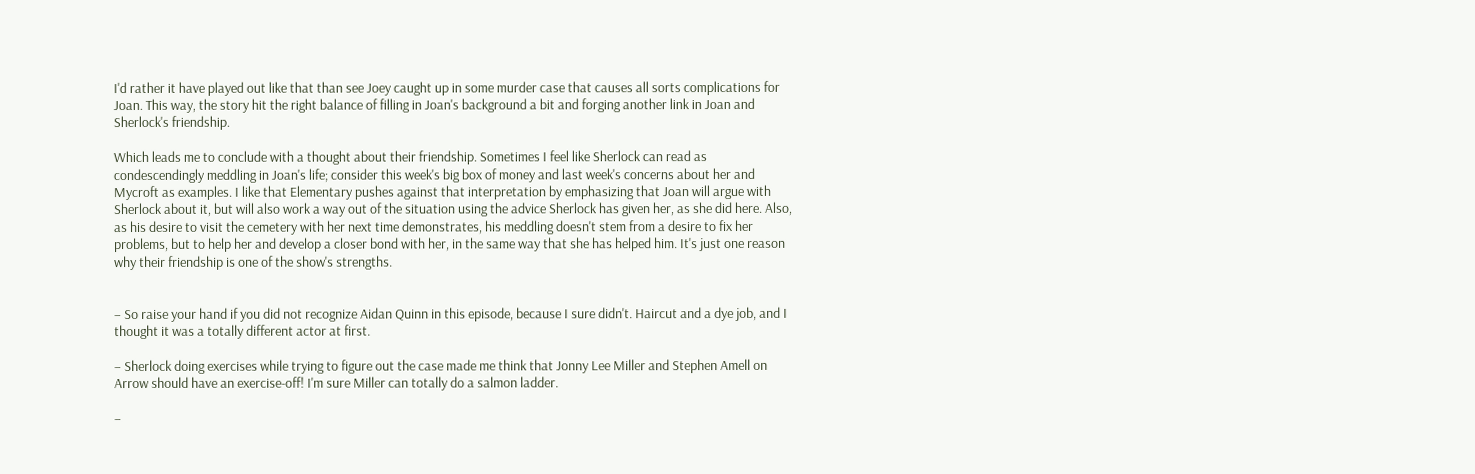I'd rather it have played out like that than see Joey caught up in some murder case that causes all sorts complications for Joan. This way, the story hit the right balance of filling in Joan's background a bit and forging another link in Joan and Sherlock's friendship.

Which leads me to conclude with a thought about their friendship. Sometimes I feel like Sherlock can read as condescendingly meddling in Joan's life; consider this week's big box of money and last week's concerns about her and Mycroft as examples. I like that Elementary pushes against that interpretation by emphasizing that Joan will argue with Sherlock about it, but will also work a way out of the situation using the advice Sherlock has given her, as she did here. Also, as his desire to visit the cemetery with her next time demonstrates, his meddling doesn't stem from a desire to fix her problems, but to help her and develop a closer bond with her, in the same way that she has helped him. It's just one reason why their friendship is one of the show's strengths.


– So raise your hand if you did not recognize Aidan Quinn in this episode, because I sure didn't. Haircut and a dye job, and I thought it was a totally different actor at first.

– Sherlock doing exercises while trying to figure out the case made me think that Jonny Lee Miller and Stephen Amell on Arrow should have an exercise-off! I'm sure Miller can totally do a salmon ladder.

–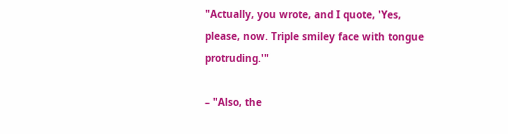"Actually, you wrote, and I quote, 'Yes, please, now. Triple smiley face with tongue protruding.'"

– "Also, the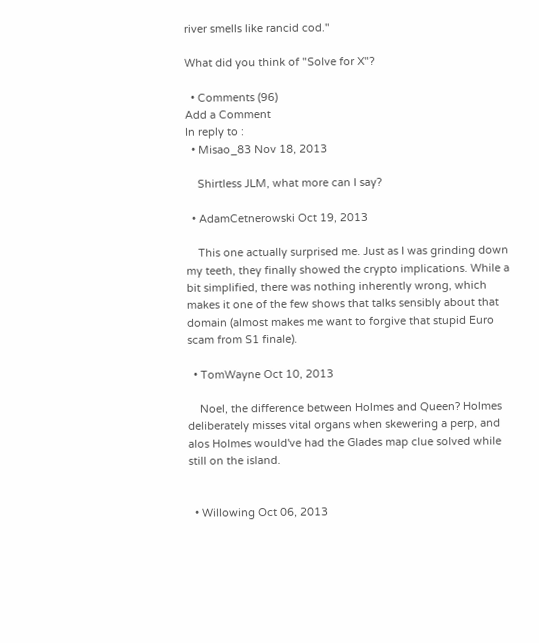river smells like rancid cod."

What did you think of "Solve for X"?

  • Comments (96)
Add a Comment
In reply to :
  • Misao_83 Nov 18, 2013

    Shirtless JLM, what more can I say?

  • AdamCetnerowski Oct 19, 2013

    This one actually surprised me. Just as I was grinding down my teeth, they finally showed the crypto implications. While a bit simplified, there was nothing inherently wrong, which makes it one of the few shows that talks sensibly about that domain (almost makes me want to forgive that stupid Euro scam from S1 finale).

  • TomWayne Oct 10, 2013

    Noel, the difference between Holmes and Queen? Holmes deliberately misses vital organs when skewering a perp, and alos Holmes would've had the Glades map clue solved while still on the island.


  • Willowing Oct 06, 2013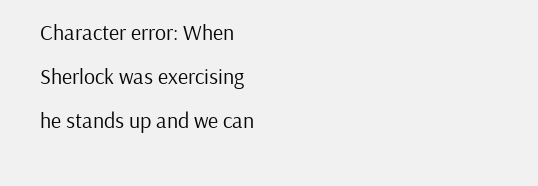Character error: When Sherlock was exercising he stands up and we can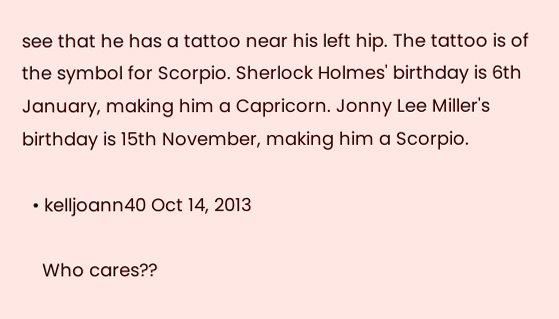see that he has a tattoo near his left hip. The tattoo is of the symbol for Scorpio. Sherlock Holmes' birthday is 6th January, making him a Capricorn. Jonny Lee Miller's birthday is 15th November, making him a Scorpio.

  • kelljoann40 Oct 14, 2013

    Who cares??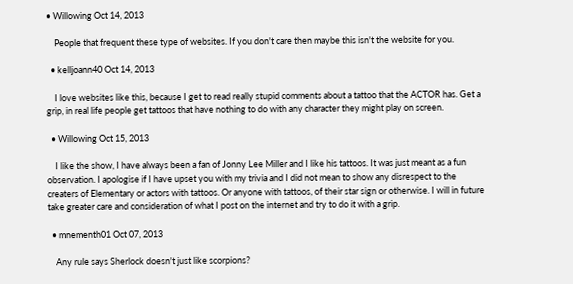• Willowing Oct 14, 2013

    People that frequent these type of websites. If you don't care then maybe this isn't the website for you.

  • kelljoann40 Oct 14, 2013

    I love websites like this, because I get to read really stupid comments about a tattoo that the ACTOR has. Get a grip, in real life people get tattoos that have nothing to do with any character they might play on screen.

  • Willowing Oct 15, 2013

    I like the show, I have always been a fan of Jonny Lee Miller and I like his tattoos. It was just meant as a fun observation. I apologise if I have upset you with my trivia and I did not mean to show any disrespect to the creaters of Elementary or actors with tattoos. Or anyone with tattoos, of their star sign or otherwise. I will in future take greater care and consideration of what I post on the internet and try to do it with a grip.

  • mnementh01 Oct 07, 2013

    Any rule says Sherlock doesn't just like scorpions?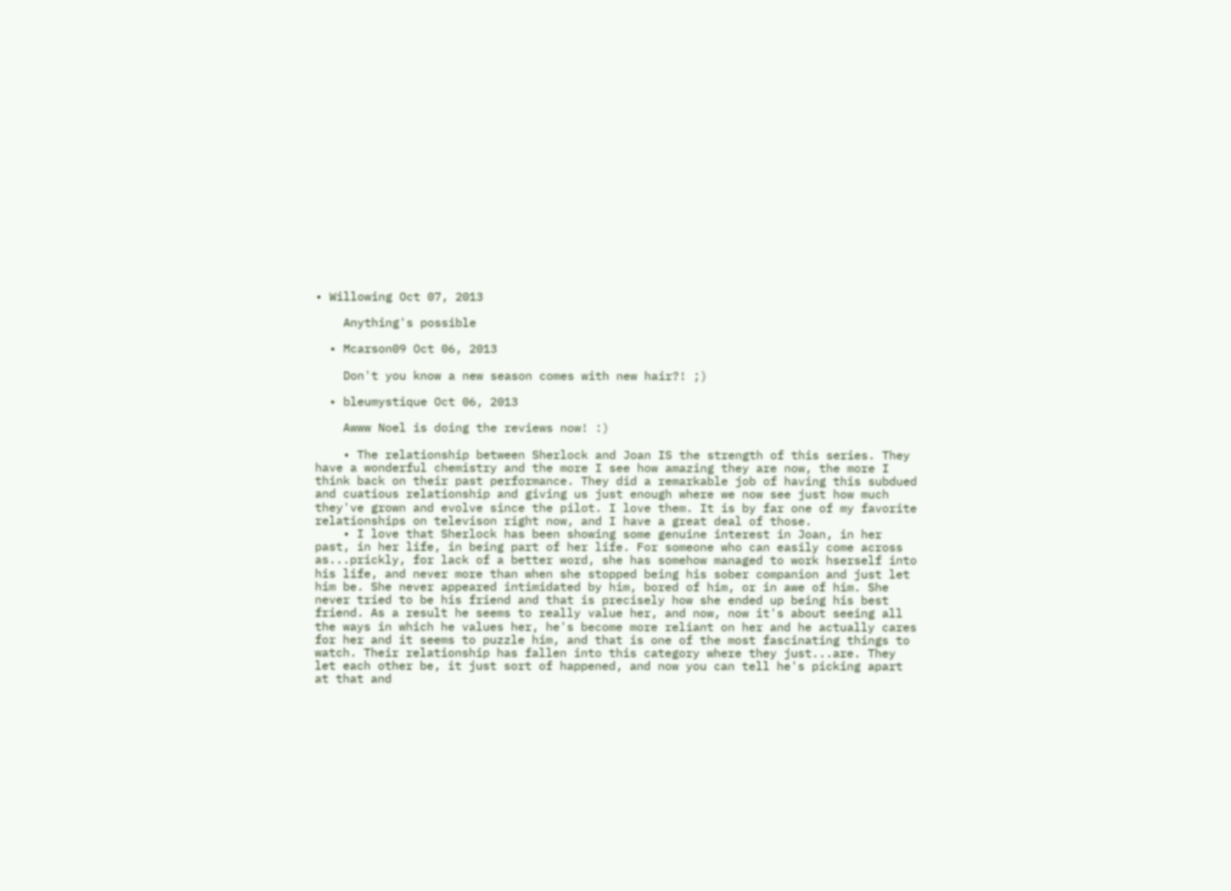• Willowing Oct 07, 2013

    Anything's possible

  • Mcarson09 Oct 06, 2013

    Don't you know a new season comes with new hair?! ;)

  • bleumystique Oct 06, 2013

    Awww Noel is doing the reviews now! :)

    • The relationship between Sherlock and Joan IS the strength of this series. They have a wonderful chemistry and the more I see how amazing they are now, the more I think back on their past performance. They did a remarkable job of having this subdued and cuatious relationship and giving us just enough where we now see just how much they've grown and evolve since the pilot. I love them. It is by far one of my favorite relationships on televison right now, and I have a great deal of those.
    • I love that Sherlock has been showing some genuine interest in Joan, in her past, in her life, in being part of her life. For someone who can easily come across as...prickly, for lack of a better word, she has somehow managed to work hserself into his life, and never more than when she stopped being his sober companion and just let him be. She never appeared intimidated by him, bored of him, or in awe of him. She never tried to be his friend and that is precisely how she ended up being his best friend. As a result he seems to really value her, and now, now it's about seeing all the ways in which he values her, he's become more reliant on her and he actually cares for her and it seems to puzzle him, and that is one of the most fascinating things to watch. Their relationship has fallen into this category where they just...are. They let each other be, it just sort of happened, and now you can tell he's picking apart at that and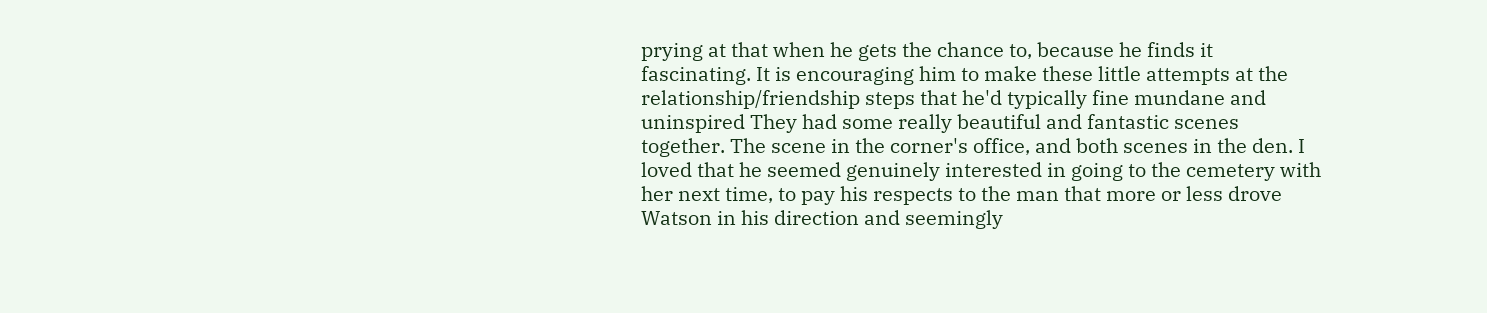prying at that when he gets the chance to, because he finds it fascinating. It is encouraging him to make these little attempts at the relationship/friendship steps that he'd typically fine mundane and uninspired They had some really beautiful and fantastic scenes together. The scene in the corner's office, and both scenes in the den. I loved that he seemed genuinely interested in going to the cemetery with her next time, to pay his respects to the man that more or less drove Watson in his direction and seemingly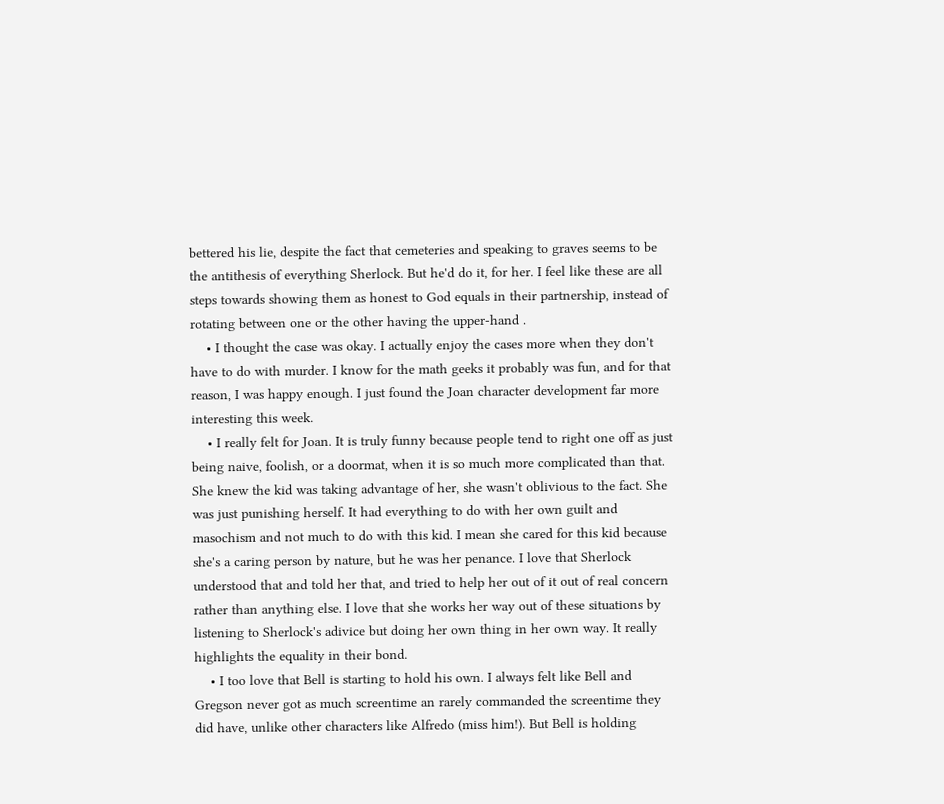bettered his lie, despite the fact that cemeteries and speaking to graves seems to be the antithesis of everything Sherlock. But he'd do it, for her. I feel like these are all steps towards showing them as honest to God equals in their partnership, instead of rotating between one or the other having the upper-hand .
    • I thought the case was okay. I actually enjoy the cases more when they don't have to do with murder. I know for the math geeks it probably was fun, and for that reason, I was happy enough. I just found the Joan character development far more interesting this week.
    • I really felt for Joan. It is truly funny because people tend to right one off as just being naive, foolish, or a doormat, when it is so much more complicated than that. She knew the kid was taking advantage of her, she wasn't oblivious to the fact. She was just punishing herself. It had everything to do with her own guilt and masochism and not much to do with this kid. I mean she cared for this kid because she's a caring person by nature, but he was her penance. I love that Sherlock understood that and told her that, and tried to help her out of it out of real concern rather than anything else. I love that she works her way out of these situations by listening to Sherlock's adivice but doing her own thing in her own way. It really highlights the equality in their bond.
    • I too love that Bell is starting to hold his own. I always felt like Bell and Gregson never got as much screentime an rarely commanded the screentime they did have, unlike other characters like Alfredo (miss him!). But Bell is holding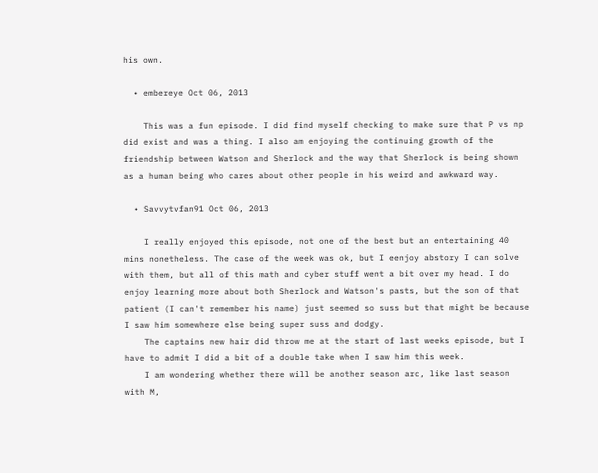his own.

  • embereye Oct 06, 2013

    This was a fun episode. I did find myself checking to make sure that P vs np did exist and was a thing. I also am enjoying the continuing growth of the friendship between Watson and Sherlock and the way that Sherlock is being shown as a human being who cares about other people in his weird and awkward way.

  • Savvytvfan91 Oct 06, 2013

    I really enjoyed this episode, not one of the best but an entertaining 40 mins nonetheless. The case of the week was ok, but I eenjoy abstory I can solve with them, but all of this math and cyber stuff went a bit over my head. I do enjoy learning more about both Sherlock and Watson's pasts, but the son of that patient (I can't remember his name) just seemed so suss but that might be because I saw him somewhere else being super suss and dodgy.
    The captains new hair did throw me at the start of last weeks episode, but I have to admit I did a bit of a double take when I saw him this week.
    I am wondering whether there will be another season arc, like last season with M,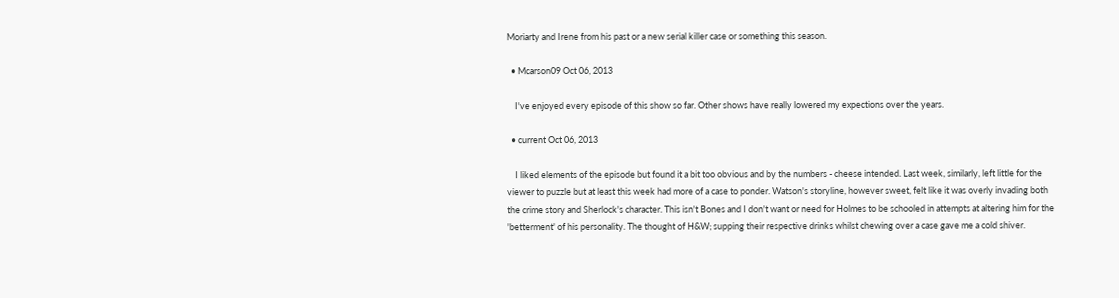Moriarty and Irene from his past or a new serial killer case or something this season.

  • Mcarson09 Oct 06, 2013

    I've enjoyed every episode of this show so far. Other shows have really lowered my expections over the years.

  • current Oct 06, 2013

    I liked elements of the episode but found it a bit too obvious and by the numbers - cheese intended. Last week, similarly, left little for the viewer to puzzle but at least this week had more of a case to ponder. Watson's storyline, however sweet, felt like it was overly invading both the crime story and Sherlock's character. This isn't Bones and I don't want or need for Holmes to be schooled in attempts at altering him for the 'betterment' of his personality. The thought of H&W; supping their respective drinks whilst chewing over a case gave me a cold shiver.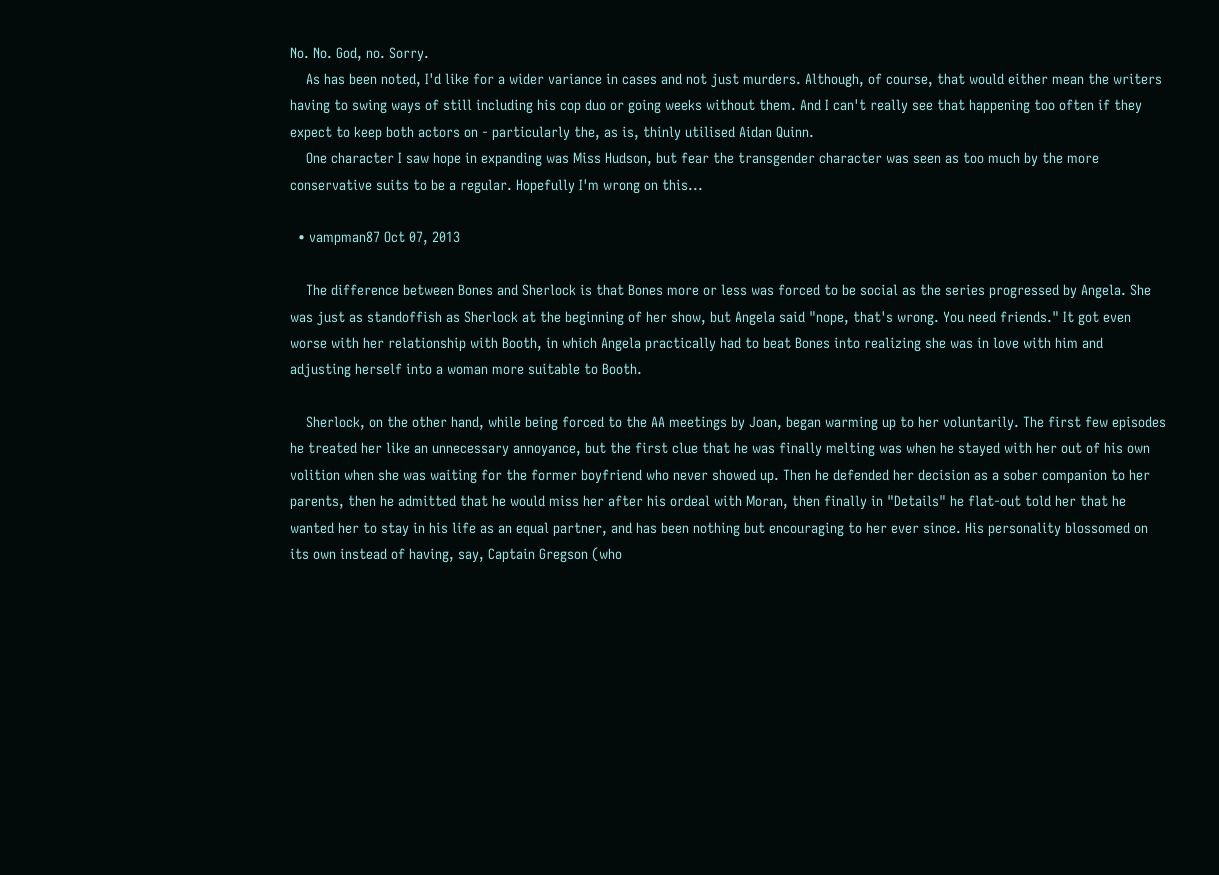No. No. God, no. Sorry.
    As has been noted, I'd like for a wider variance in cases and not just murders. Although, of course, that would either mean the writers having to swing ways of still including his cop duo or going weeks without them. And I can't really see that happening too often if they expect to keep both actors on - particularly the, as is, thinly utilised Aidan Quinn.
    One character I saw hope in expanding was Miss Hudson, but fear the transgender character was seen as too much by the more conservative suits to be a regular. Hopefully I'm wrong on this...

  • vampman87 Oct 07, 2013

    The difference between Bones and Sherlock is that Bones more or less was forced to be social as the series progressed by Angela. She was just as standoffish as Sherlock at the beginning of her show, but Angela said "nope, that's wrong. You need friends." It got even worse with her relationship with Booth, in which Angela practically had to beat Bones into realizing she was in love with him and adjusting herself into a woman more suitable to Booth.

    Sherlock, on the other hand, while being forced to the AA meetings by Joan, began warming up to her voluntarily. The first few episodes he treated her like an unnecessary annoyance, but the first clue that he was finally melting was when he stayed with her out of his own volition when she was waiting for the former boyfriend who never showed up. Then he defended her decision as a sober companion to her parents, then he admitted that he would miss her after his ordeal with Moran, then finally in "Details" he flat-out told her that he wanted her to stay in his life as an equal partner, and has been nothing but encouraging to her ever since. His personality blossomed on its own instead of having, say, Captain Gregson (who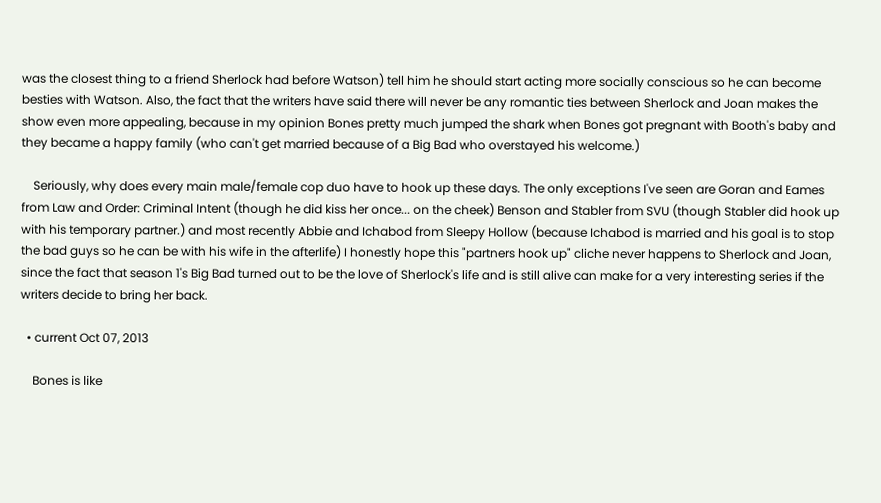was the closest thing to a friend Sherlock had before Watson) tell him he should start acting more socially conscious so he can become besties with Watson. Also, the fact that the writers have said there will never be any romantic ties between Sherlock and Joan makes the show even more appealing, because in my opinion Bones pretty much jumped the shark when Bones got pregnant with Booth's baby and they became a happy family (who can't get married because of a Big Bad who overstayed his welcome.)

    Seriously, why does every main male/female cop duo have to hook up these days. The only exceptions I've seen are Goran and Eames from Law and Order: Criminal Intent (though he did kiss her once... on the cheek) Benson and Stabler from SVU (though Stabler did hook up with his temporary partner.) and most recently Abbie and Ichabod from Sleepy Hollow (because Ichabod is married and his goal is to stop the bad guys so he can be with his wife in the afterlife) I honestly hope this "partners hook up" cliche never happens to Sherlock and Joan, since the fact that season 1's Big Bad turned out to be the love of Sherlock's life and is still alive can make for a very interesting series if the writers decide to bring her back.

  • current Oct 07, 2013

    Bones is like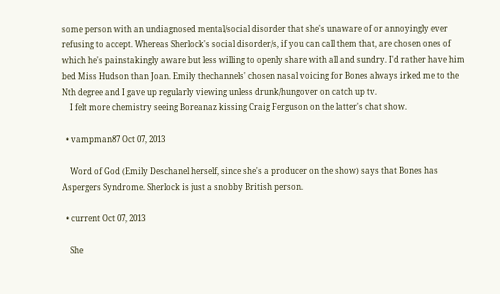some person with an undiagnosed mental/social disorder that she's unaware of or annoyingly ever refusing to accept. Whereas Sherlock's social disorder/s, if you can call them that, are chosen ones of which he's painstakingly aware but less willing to openly share with all and sundry. I'd rather have him bed Miss Hudson than Joan. Emily thechannels' chosen nasal voicing for Bones always irked me to the Nth degree and I gave up regularly viewing unless drunk/hungover on catch up tv.
    I felt more chemistry seeing Boreanaz kissing Craig Ferguson on the latter's chat show.

  • vampman87 Oct 07, 2013

    Word of God (Emily Deschanel herself, since she's a producer on the show) says that Bones has Aspergers Syndrome. Sherlock is just a snobby British person.

  • current Oct 07, 2013

    She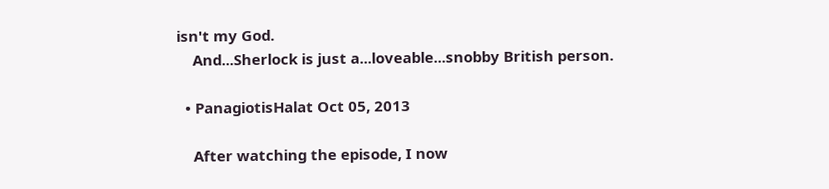isn't my God.
    And...Sherlock is just a...loveable...snobby British person.

  • PanagiotisHalat Oct 05, 2013

    After watching the episode, I now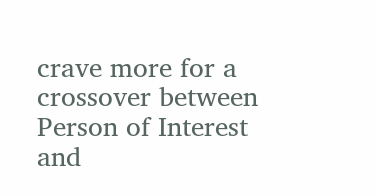crave more for a crossover between Person of Interest and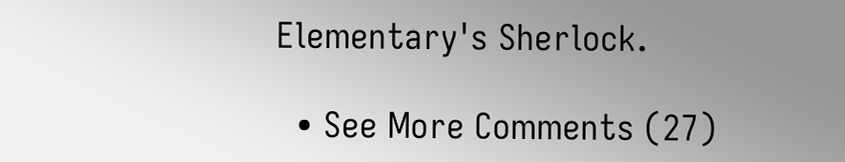Elementary's Sherlock.

  • See More Comments (27)